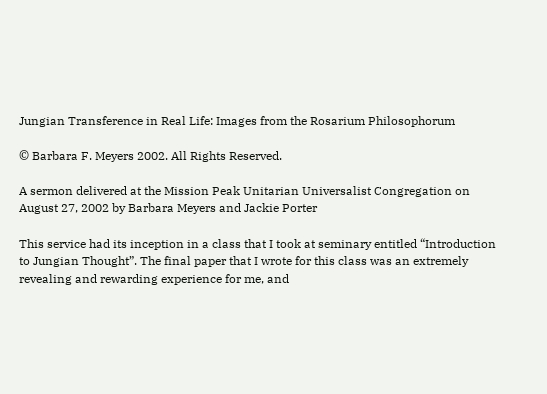Jungian Transference in Real Life: Images from the Rosarium Philosophorum

© Barbara F. Meyers 2002. All Rights Reserved.

A sermon delivered at the Mission Peak Unitarian Universalist Congregation on August 27, 2002 by Barbara Meyers and Jackie Porter

This service had its inception in a class that I took at seminary entitled “Introduction to Jungian Thought”. The final paper that I wrote for this class was an extremely revealing and rewarding experience for me, and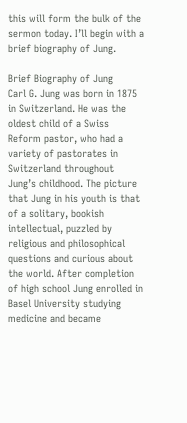this will form the bulk of the sermon today. I’ll begin with a brief biography of Jung.

Brief Biography of Jung
Carl G. Jung was born in 1875 in Switzerland. He was the oldest child of a Swiss Reform pastor, who had a variety of pastorates in Switzerland throughout Jung’s childhood. The picture that Jung in his youth is that of a solitary, bookish intellectual, puzzled by religious and philosophical questions and curious about the world. After completion of high school Jung enrolled in Basel University studying medicine and became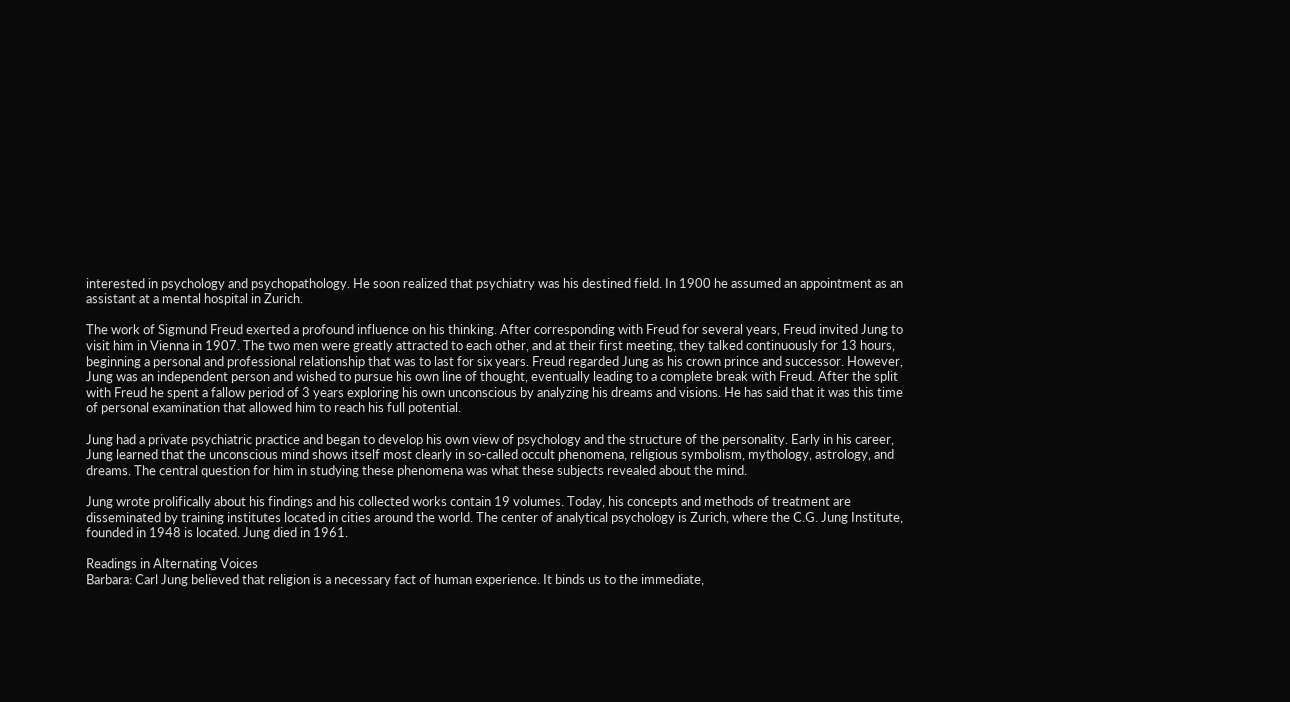interested in psychology and psychopathology. He soon realized that psychiatry was his destined field. In 1900 he assumed an appointment as an assistant at a mental hospital in Zurich.

The work of Sigmund Freud exerted a profound influence on his thinking. After corresponding with Freud for several years, Freud invited Jung to visit him in Vienna in 1907. The two men were greatly attracted to each other, and at their first meeting, they talked continuously for 13 hours, beginning a personal and professional relationship that was to last for six years. Freud regarded Jung as his crown prince and successor. However, Jung was an independent person and wished to pursue his own line of thought, eventually leading to a complete break with Freud. After the split with Freud he spent a fallow period of 3 years exploring his own unconscious by analyzing his dreams and visions. He has said that it was this time of personal examination that allowed him to reach his full potential.

Jung had a private psychiatric practice and began to develop his own view of psychology and the structure of the personality. Early in his career, Jung learned that the unconscious mind shows itself most clearly in so-called occult phenomena, religious symbolism, mythology, astrology, and dreams. The central question for him in studying these phenomena was what these subjects revealed about the mind.

Jung wrote prolifically about his findings and his collected works contain 19 volumes. Today, his concepts and methods of treatment are disseminated by training institutes located in cities around the world. The center of analytical psychology is Zurich, where the C.G. Jung Institute, founded in 1948 is located. Jung died in 1961.

Readings in Alternating Voices
Barbara: Carl Jung believed that religion is a necessary fact of human experience. It binds us to the immediate,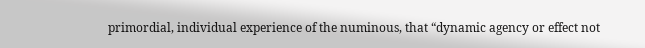primordial, individual experience of the numinous, that “dynamic agency or effect not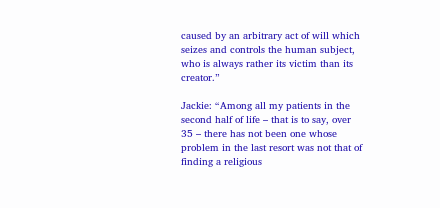caused by an arbitrary act of will which seizes and controls the human subject, who is always rather its victim than its creator.”

Jackie: “Among all my patients in the second half of life – that is to say, over 35 – there has not been one whose problem in the last resort was not that of finding a religious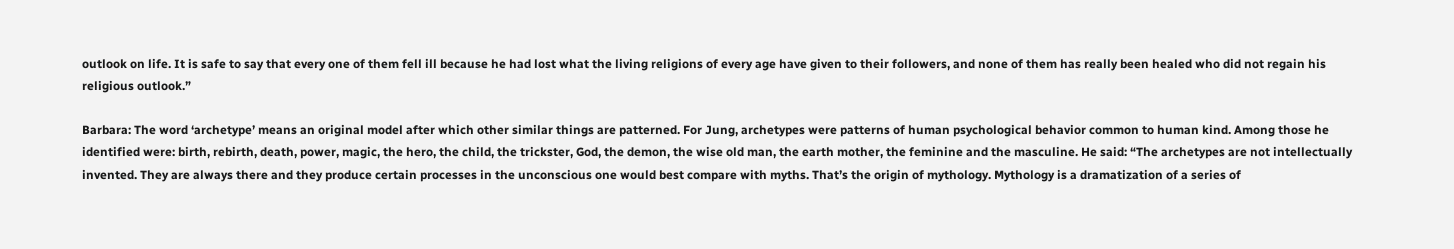outlook on life. It is safe to say that every one of them fell ill because he had lost what the living religions of every age have given to their followers, and none of them has really been healed who did not regain his religious outlook.”

Barbara: The word ‘archetype’ means an original model after which other similar things are patterned. For Jung, archetypes were patterns of human psychological behavior common to human kind. Among those he identified were: birth, rebirth, death, power, magic, the hero, the child, the trickster, God, the demon, the wise old man, the earth mother, the feminine and the masculine. He said: “The archetypes are not intellectually invented. They are always there and they produce certain processes in the unconscious one would best compare with myths. That’s the origin of mythology. Mythology is a dramatization of a series of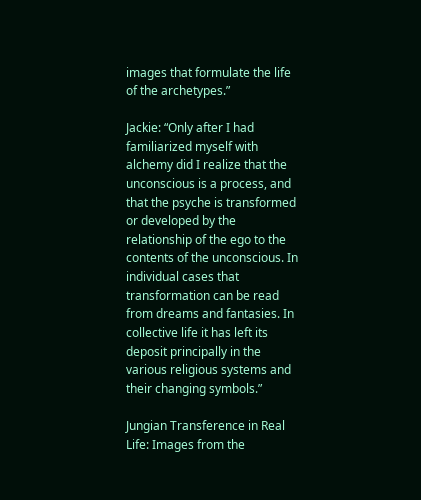images that formulate the life of the archetypes.”

Jackie: “Only after I had familiarized myself with alchemy did I realize that the unconscious is a process, and that the psyche is transformed or developed by the relationship of the ego to the contents of the unconscious. In individual cases that transformation can be read from dreams and fantasies. In collective life it has left its deposit principally in the various religious systems and their changing symbols.”

Jungian Transference in Real Life: Images from the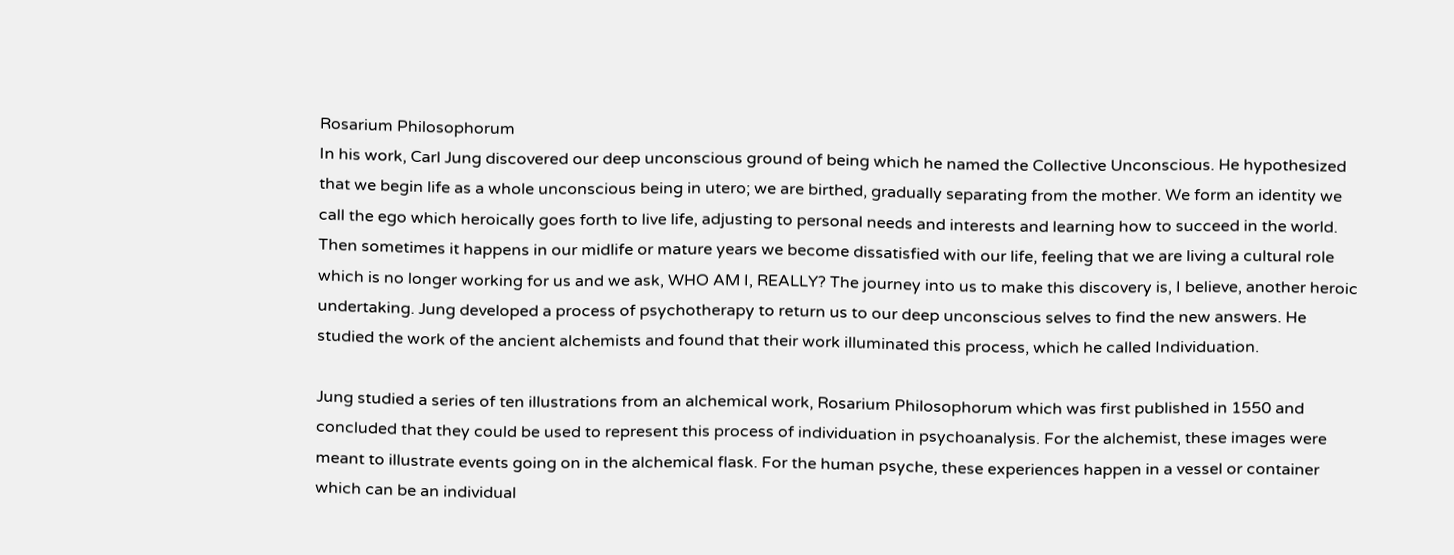Rosarium Philosophorum
In his work, Carl Jung discovered our deep unconscious ground of being which he named the Collective Unconscious. He hypothesized that we begin life as a whole unconscious being in utero; we are birthed, gradually separating from the mother. We form an identity we call the ego which heroically goes forth to live life, adjusting to personal needs and interests and learning how to succeed in the world. Then sometimes it happens in our midlife or mature years we become dissatisfied with our life, feeling that we are living a cultural role which is no longer working for us and we ask, WHO AM I, REALLY? The journey into us to make this discovery is, I believe, another heroic undertaking. Jung developed a process of psychotherapy to return us to our deep unconscious selves to find the new answers. He studied the work of the ancient alchemists and found that their work illuminated this process, which he called Individuation.

Jung studied a series of ten illustrations from an alchemical work, Rosarium Philosophorum which was first published in 1550 and concluded that they could be used to represent this process of individuation in psychoanalysis. For the alchemist, these images were meant to illustrate events going on in the alchemical flask. For the human psyche, these experiences happen in a vessel or container which can be an individual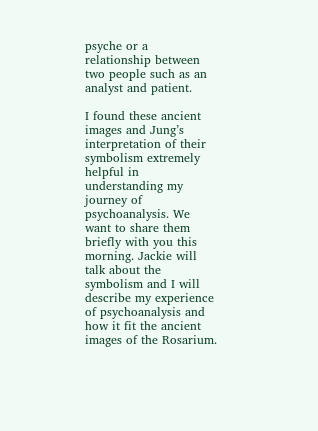psyche or a relationship between two people such as an analyst and patient.

I found these ancient images and Jung’s interpretation of their symbolism extremely helpful in understanding my journey of psychoanalysis. We want to share them briefly with you this morning. Jackie will talk about the symbolism and I will describe my experience of psychoanalysis and how it fit the ancient images of the Rosarium.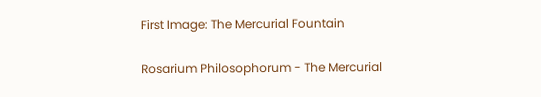First Image: The Mercurial Fountain

Rosarium Philosophorum - The Mercurial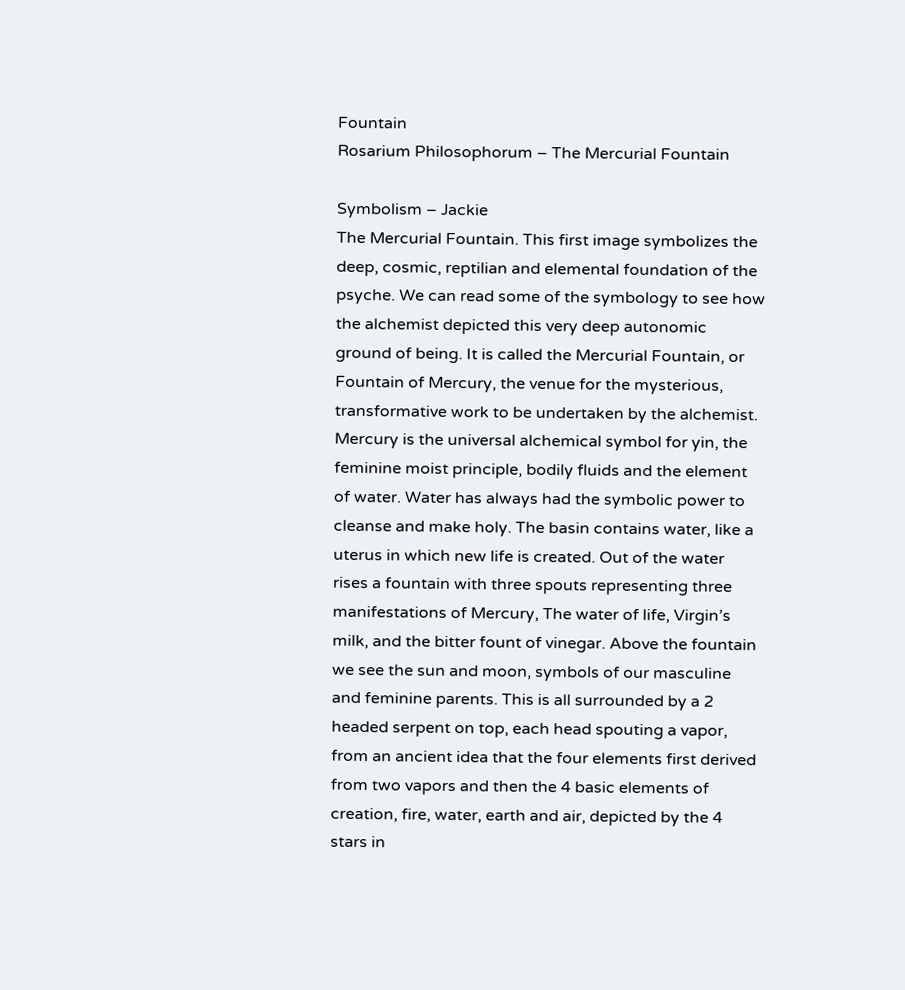Fountain
Rosarium Philosophorum – The Mercurial Fountain

Symbolism – Jackie
The Mercurial Fountain. This first image symbolizes the deep, cosmic, reptilian and elemental foundation of the psyche. We can read some of the symbology to see how the alchemist depicted this very deep autonomic ground of being. It is called the Mercurial Fountain, or Fountain of Mercury, the venue for the mysterious, transformative work to be undertaken by the alchemist. Mercury is the universal alchemical symbol for yin, the feminine moist principle, bodily fluids and the element of water. Water has always had the symbolic power to cleanse and make holy. The basin contains water, like a uterus in which new life is created. Out of the water rises a fountain with three spouts representing three manifestations of Mercury, The water of life, Virgin’s milk, and the bitter fount of vinegar. Above the fountain we see the sun and moon, symbols of our masculine and feminine parents. This is all surrounded by a 2 headed serpent on top, each head spouting a vapor, from an ancient idea that the four elements first derived from two vapors and then the 4 basic elements of creation, fire, water, earth and air, depicted by the 4 stars in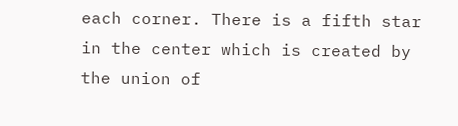each corner. There is a fifth star in the center which is created by the union of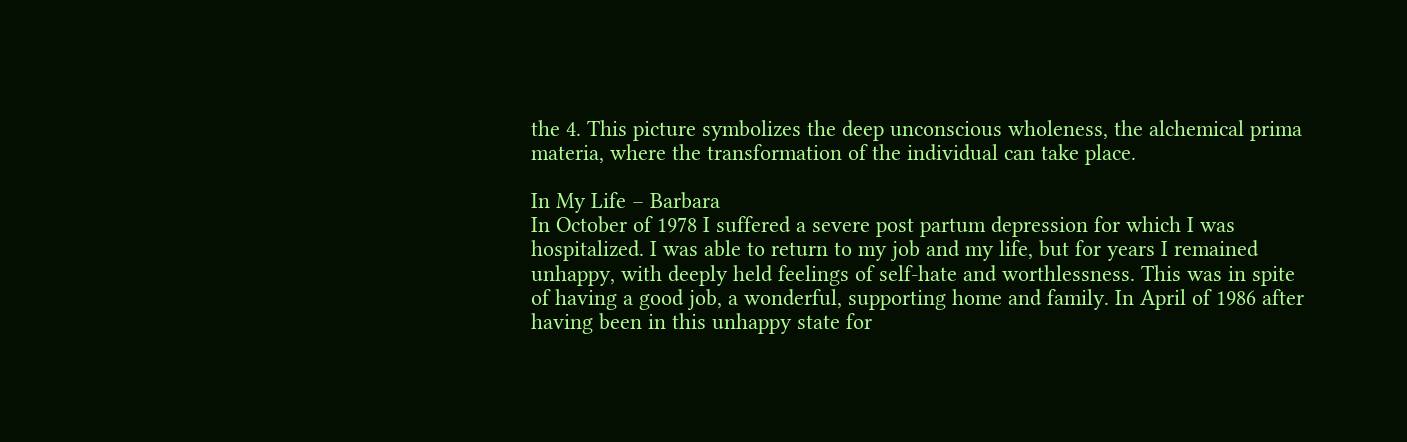the 4. This picture symbolizes the deep unconscious wholeness, the alchemical prima materia, where the transformation of the individual can take place.

In My Life – Barbara
In October of 1978 I suffered a severe post partum depression for which I was hospitalized. I was able to return to my job and my life, but for years I remained unhappy, with deeply held feelings of self-hate and worthlessness. This was in spite of having a good job, a wonderful, supporting home and family. In April of 1986 after having been in this unhappy state for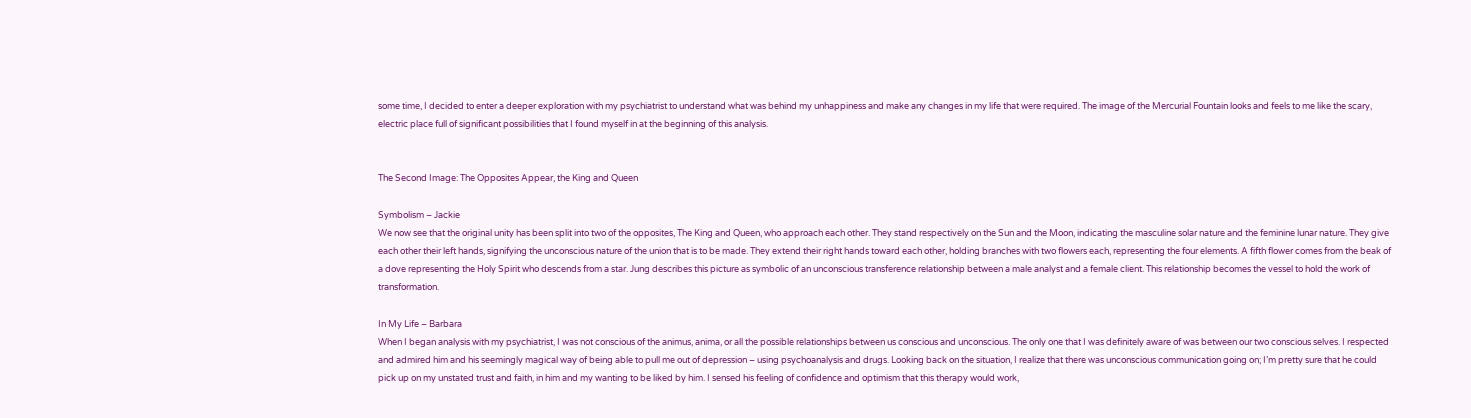some time, I decided to enter a deeper exploration with my psychiatrist to understand what was behind my unhappiness and make any changes in my life that were required. The image of the Mercurial Fountain looks and feels to me like the scary, electric place full of significant possibilities that I found myself in at the beginning of this analysis.


The Second Image: The Opposites Appear, the King and Queen

Symbolism – Jackie
We now see that the original unity has been split into two of the opposites, The King and Queen, who approach each other. They stand respectively on the Sun and the Moon, indicating the masculine solar nature and the feminine lunar nature. They give each other their left hands, signifying the unconscious nature of the union that is to be made. They extend their right hands toward each other, holding branches with two flowers each, representing the four elements. A fifth flower comes from the beak of a dove representing the Holy Spirit who descends from a star. Jung describes this picture as symbolic of an unconscious transference relationship between a male analyst and a female client. This relationship becomes the vessel to hold the work of transformation.

In My Life – Barbara
When I began analysis with my psychiatrist, I was not conscious of the animus, anima, or all the possible relationships between us conscious and unconscious. The only one that I was definitely aware of was between our two conscious selves. I respected and admired him and his seemingly magical way of being able to pull me out of depression – using psychoanalysis and drugs. Looking back on the situation, I realize that there was unconscious communication going on; I’m pretty sure that he could pick up on my unstated trust and faith, in him and my wanting to be liked by him. I sensed his feeling of confidence and optimism that this therapy would work,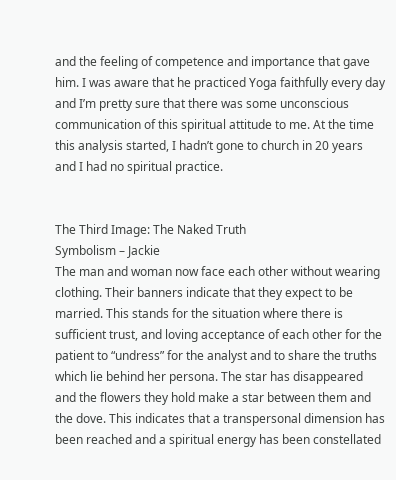and the feeling of competence and importance that gave him. I was aware that he practiced Yoga faithfully every day and I’m pretty sure that there was some unconscious communication of this spiritual attitude to me. At the time this analysis started, I hadn’t gone to church in 20 years and I had no spiritual practice.


The Third Image: The Naked Truth
Symbolism – Jackie
The man and woman now face each other without wearing clothing. Their banners indicate that they expect to be married. This stands for the situation where there is sufficient trust, and loving acceptance of each other for the patient to “undress” for the analyst and to share the truths which lie behind her persona. The star has disappeared and the flowers they hold make a star between them and the dove. This indicates that a transpersonal dimension has been reached and a spiritual energy has been constellated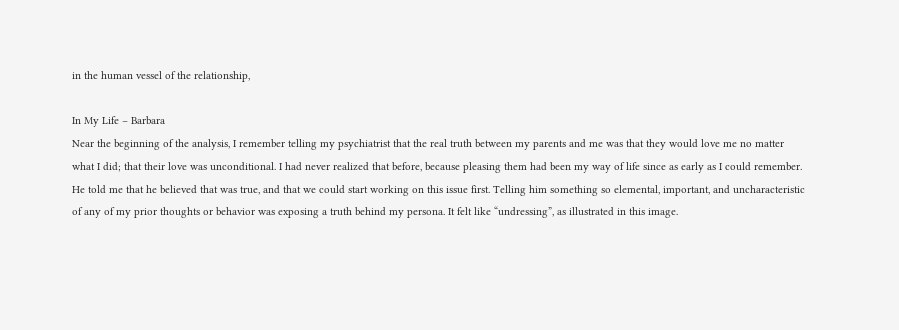in the human vessel of the relationship,

In My Life – Barbara
Near the beginning of the analysis, I remember telling my psychiatrist that the real truth between my parents and me was that they would love me no matter what I did; that their love was unconditional. I had never realized that before, because pleasing them had been my way of life since as early as I could remember. He told me that he believed that was true, and that we could start working on this issue first. Telling him something so elemental, important, and uncharacteristic of any of my prior thoughts or behavior was exposing a truth behind my persona. It felt like “undressing”, as illustrated in this image.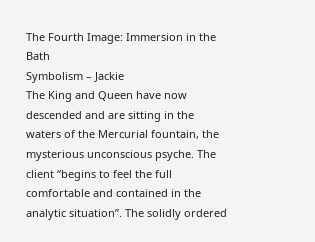The Fourth Image: Immersion in the Bath
Symbolism – Jackie
The King and Queen have now descended and are sitting in the waters of the Mercurial fountain, the mysterious unconscious psyche. The client “begins to feel the full comfortable and contained in the analytic situation”. The solidly ordered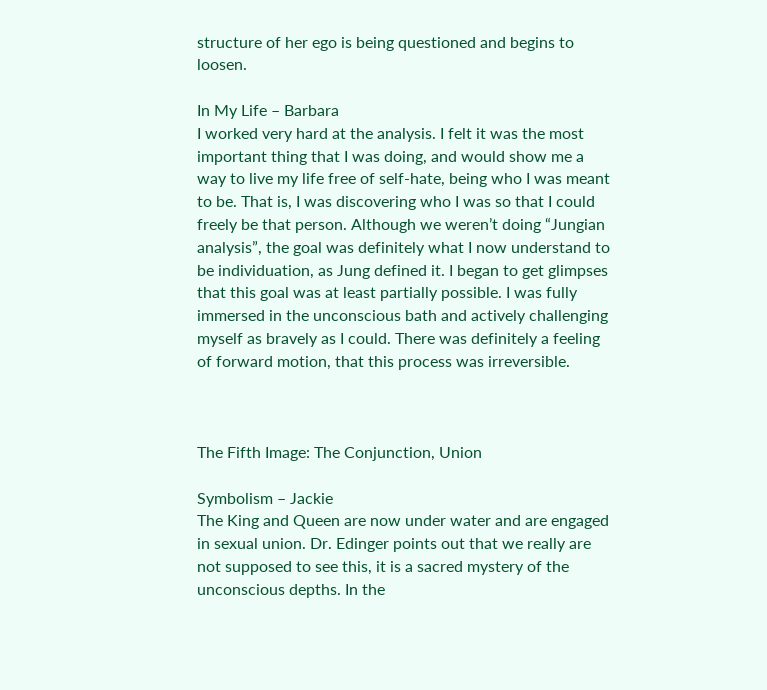structure of her ego is being questioned and begins to loosen.

In My Life – Barbara
I worked very hard at the analysis. I felt it was the most important thing that I was doing, and would show me a way to live my life free of self-hate, being who I was meant to be. That is, I was discovering who I was so that I could freely be that person. Although we weren’t doing “Jungian analysis”, the goal was definitely what I now understand to be individuation, as Jung defined it. I began to get glimpses that this goal was at least partially possible. I was fully immersed in the unconscious bath and actively challenging myself as bravely as I could. There was definitely a feeling of forward motion, that this process was irreversible.



The Fifth Image: The Conjunction, Union

Symbolism – Jackie
The King and Queen are now under water and are engaged in sexual union. Dr. Edinger points out that we really are not supposed to see this, it is a sacred mystery of the unconscious depths. In the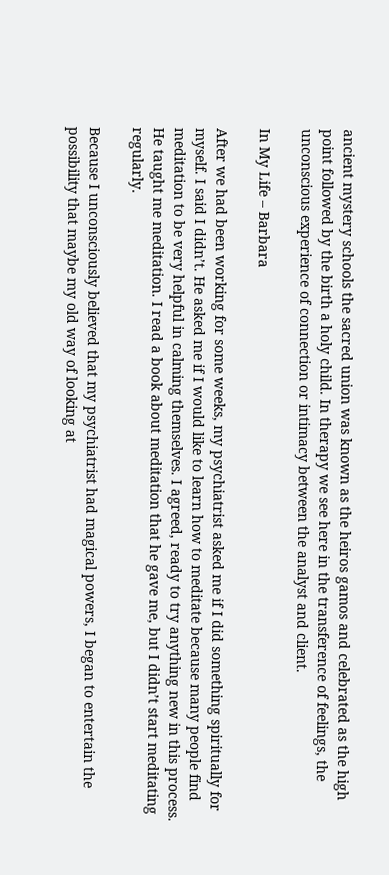ancient mystery schools the sacred union was known as the heiros gamos and celebrated as the high point followed by the birth a holy child. In therapy we see here in the transference of feelings, the unconscious experience of connection or intimacy between the analyst and client.

In My Life – Barbara

After we had been working for some weeks, my psychiatrist asked me if I did something spiritually for myself. I said I didn’t. He asked me if I would like to learn how to meditate because many people find meditation to be very helpful in calming themselves. I agreed, ready to try anything new in this process. He taught me meditation. I read a book about meditation that he gave me, but I didn’t start meditating regularly.

Because I unconsciously believed that my psychiatrist had magical powers, I began to entertain the possibility that maybe my old way of looking at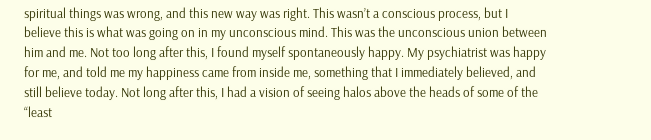spiritual things was wrong, and this new way was right. This wasn’t a conscious process, but I believe this is what was going on in my unconscious mind. This was the unconscious union between him and me. Not too long after this, I found myself spontaneously happy. My psychiatrist was happy for me, and told me my happiness came from inside me, something that I immediately believed, and still believe today. Not long after this, I had a vision of seeing halos above the heads of some of the “least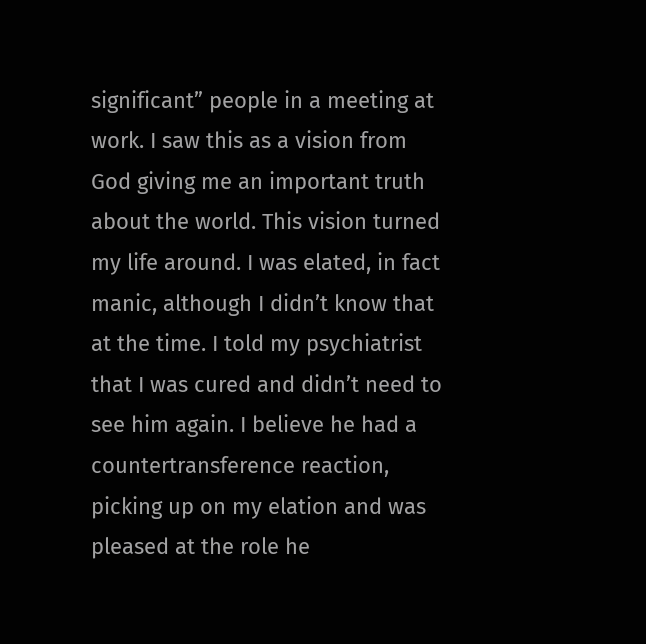significant” people in a meeting at work. I saw this as a vision from God giving me an important truth about the world. This vision turned my life around. I was elated, in fact manic, although I didn’t know that at the time. I told my psychiatrist that I was cured and didn’t need to see him again. I believe he had a countertransference reaction, picking up on my elation and was pleased at the role he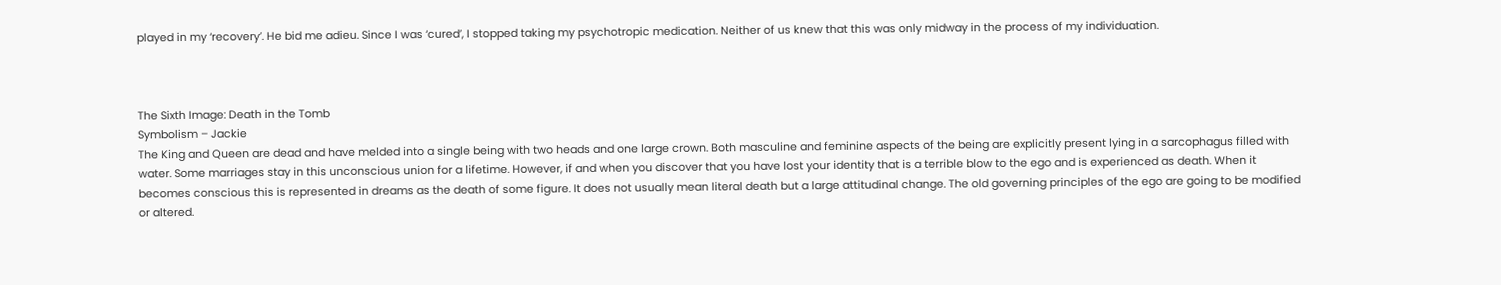played in my ‘recovery’. He bid me adieu. Since I was ‘cured’, I stopped taking my psychotropic medication. Neither of us knew that this was only midway in the process of my individuation.



The Sixth Image: Death in the Tomb
Symbolism – Jackie
The King and Queen are dead and have melded into a single being with two heads and one large crown. Both masculine and feminine aspects of the being are explicitly present lying in a sarcophagus filled with water. Some marriages stay in this unconscious union for a lifetime. However, if and when you discover that you have lost your identity that is a terrible blow to the ego and is experienced as death. When it becomes conscious this is represented in dreams as the death of some figure. It does not usually mean literal death but a large attitudinal change. The old governing principles of the ego are going to be modified or altered.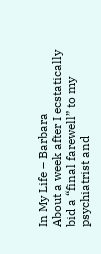In My Life – Barbara
About a week after I ecstatically bid a “final farewell” to my psychiatrist and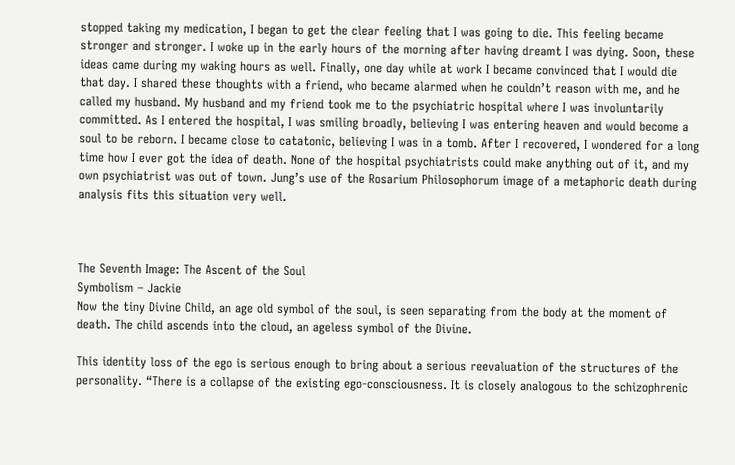stopped taking my medication, I began to get the clear feeling that I was going to die. This feeling became stronger and stronger. I woke up in the early hours of the morning after having dreamt I was dying. Soon, these ideas came during my waking hours as well. Finally, one day while at work I became convinced that I would die that day. I shared these thoughts with a friend, who became alarmed when he couldn’t reason with me, and he called my husband. My husband and my friend took me to the psychiatric hospital where I was involuntarily committed. As I entered the hospital, I was smiling broadly, believing I was entering heaven and would become a soul to be reborn. I became close to catatonic, believing I was in a tomb. After I recovered, I wondered for a long time how I ever got the idea of death. None of the hospital psychiatrists could make anything out of it, and my own psychiatrist was out of town. Jung’s use of the Rosarium Philosophorum image of a metaphoric death during analysis fits this situation very well.



The Seventh Image: The Ascent of the Soul
Symbolism – Jackie
Now the tiny Divine Child, an age old symbol of the soul, is seen separating from the body at the moment of death. The child ascends into the cloud, an ageless symbol of the Divine.

This identity loss of the ego is serious enough to bring about a serious reevaluation of the structures of the personality. “There is a collapse of the existing ego-consciousness. It is closely analogous to the schizophrenic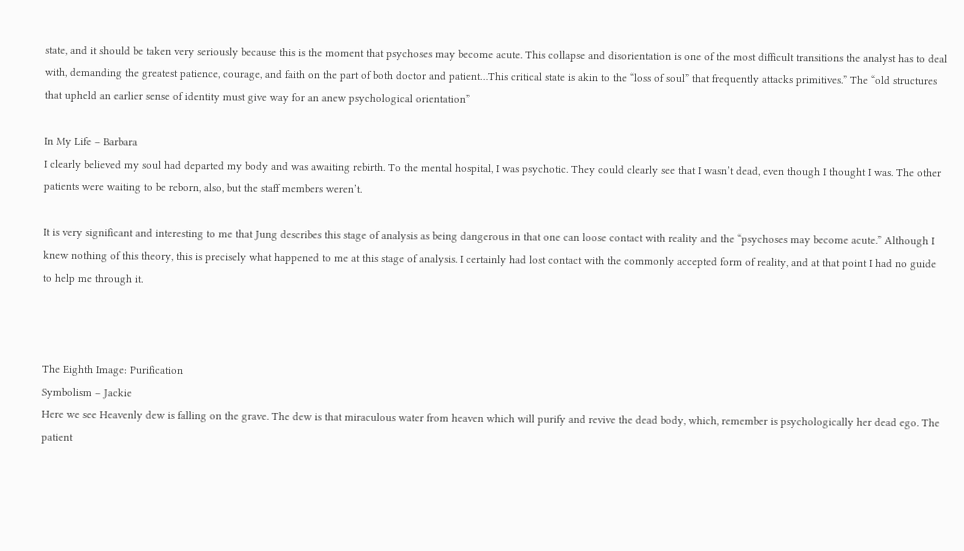state, and it should be taken very seriously because this is the moment that psychoses may become acute. This collapse and disorientation is one of the most difficult transitions the analyst has to deal with, demanding the greatest patience, courage, and faith on the part of both doctor and patient…This critical state is akin to the “loss of soul” that frequently attacks primitives.” The “old structures that upheld an earlier sense of identity must give way for an anew psychological orientation”

In My Life – Barbara
I clearly believed my soul had departed my body and was awaiting rebirth. To the mental hospital, I was psychotic. They could clearly see that I wasn’t dead, even though I thought I was. The other patients were waiting to be reborn, also, but the staff members weren’t.

It is very significant and interesting to me that Jung describes this stage of analysis as being dangerous in that one can loose contact with reality and the “psychoses may become acute.” Although I knew nothing of this theory, this is precisely what happened to me at this stage of analysis. I certainly had lost contact with the commonly accepted form of reality, and at that point I had no guide to help me through it.



The Eighth Image: Purification
Symbolism – Jackie
Here we see Heavenly dew is falling on the grave. The dew is that miraculous water from heaven which will purify and revive the dead body, which, remember is psychologically her dead ego. The patient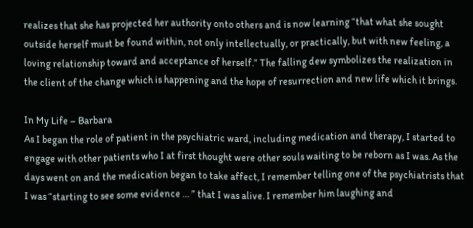realizes that she has projected her authority onto others and is now learning “that what she sought outside herself must be found within, not only intellectually, or practically, but with new feeling, a loving relationship toward and acceptance of herself.” The falling dew symbolizes the realization in the client of the change which is happening and the hope of resurrection and new life which it brings.

In My Life – Barbara
As I began the role of patient in the psychiatric ward, including medication and therapy, I started to engage with other patients who I at first thought were other souls waiting to be reborn as I was. As the days went on and the medication began to take affect, I remember telling one of the psychiatrists that I was “starting to see some evidence … ” that I was alive. I remember him laughing and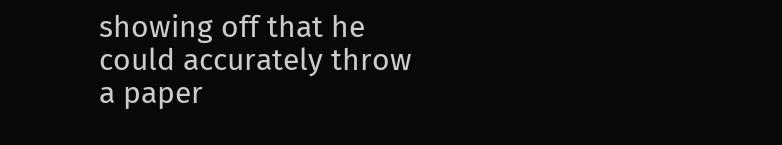showing off that he could accurately throw a paper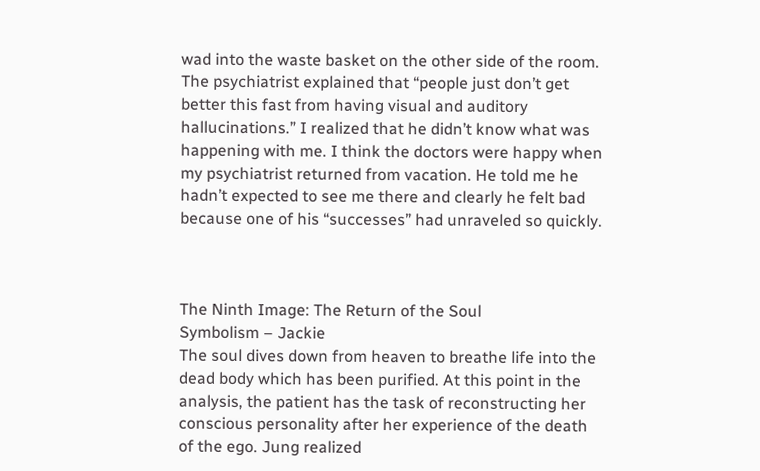wad into the waste basket on the other side of the room. The psychiatrist explained that “people just don’t get better this fast from having visual and auditory hallucinations.” I realized that he didn’t know what was happening with me. I think the doctors were happy when my psychiatrist returned from vacation. He told me he hadn’t expected to see me there and clearly he felt bad because one of his “successes” had unraveled so quickly.



The Ninth Image: The Return of the Soul
Symbolism – Jackie
The soul dives down from heaven to breathe life into the dead body which has been purified. At this point in the analysis, the patient has the task of reconstructing her conscious personality after her experience of the death of the ego. Jung realized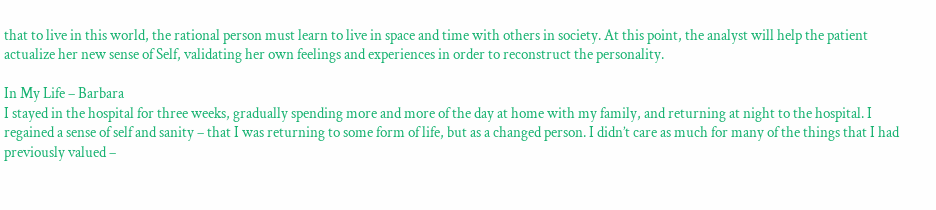that to live in this world, the rational person must learn to live in space and time with others in society. At this point, the analyst will help the patient actualize her new sense of Self, validating her own feelings and experiences in order to reconstruct the personality.

In My Life – Barbara
I stayed in the hospital for three weeks, gradually spending more and more of the day at home with my family, and returning at night to the hospital. I regained a sense of self and sanity – that I was returning to some form of life, but as a changed person. I didn’t care as much for many of the things that I had previously valued –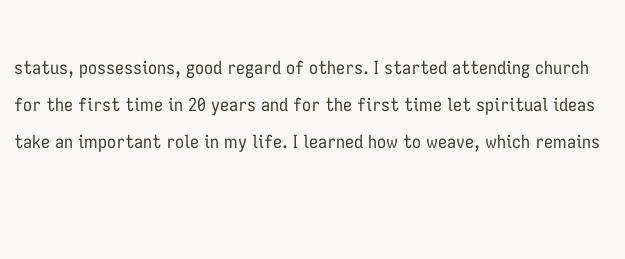status, possessions, good regard of others. I started attending church for the first time in 20 years and for the first time let spiritual ideas take an important role in my life. I learned how to weave, which remains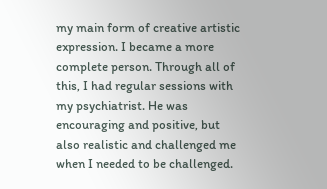my main form of creative artistic expression. I became a more complete person. Through all of this, I had regular sessions with my psychiatrist. He was encouraging and positive, but also realistic and challenged me when I needed to be challenged.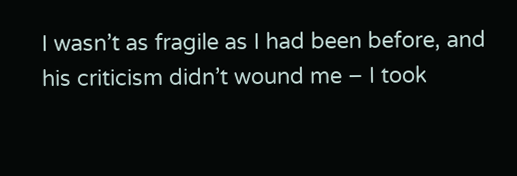I wasn’t as fragile as I had been before, and his criticism didn’t wound me – I took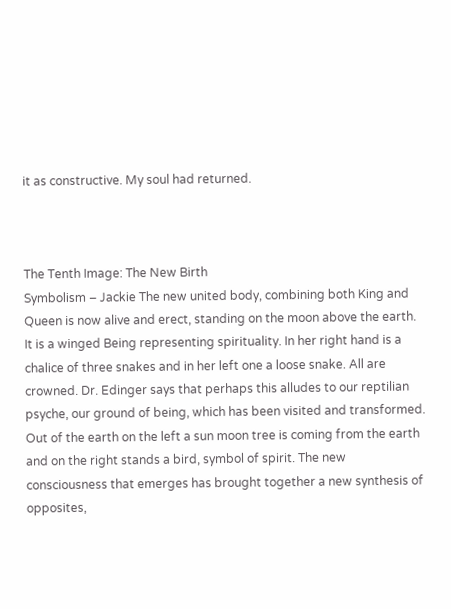it as constructive. My soul had returned.



The Tenth Image: The New Birth
Symbolism – Jackie The new united body, combining both King and Queen is now alive and erect, standing on the moon above the earth. It is a winged Being representing spirituality. In her right hand is a chalice of three snakes and in her left one a loose snake. All are crowned. Dr. Edinger says that perhaps this alludes to our reptilian psyche, our ground of being, which has been visited and transformed. Out of the earth on the left a sun moon tree is coming from the earth and on the right stands a bird, symbol of spirit. The new consciousness that emerges has brought together a new synthesis of opposites,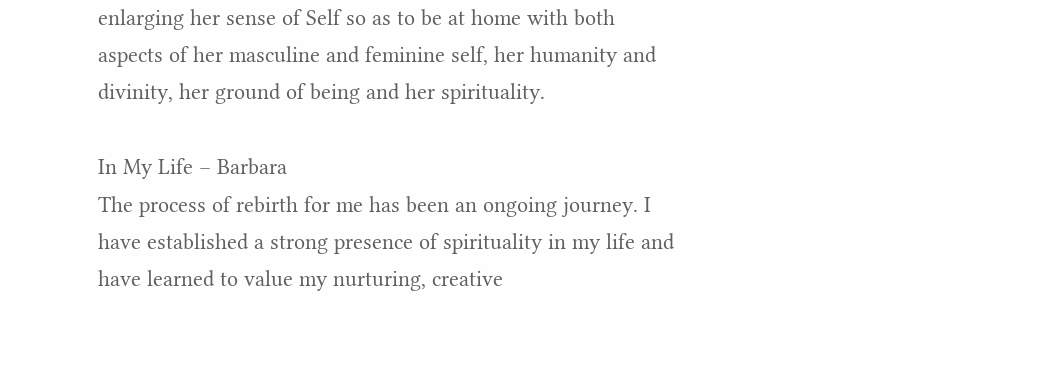enlarging her sense of Self so as to be at home with both aspects of her masculine and feminine self, her humanity and divinity, her ground of being and her spirituality.

In My Life – Barbara
The process of rebirth for me has been an ongoing journey. I have established a strong presence of spirituality in my life and have learned to value my nurturing, creative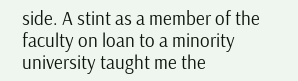side. A stint as a member of the faculty on loan to a minority university taught me the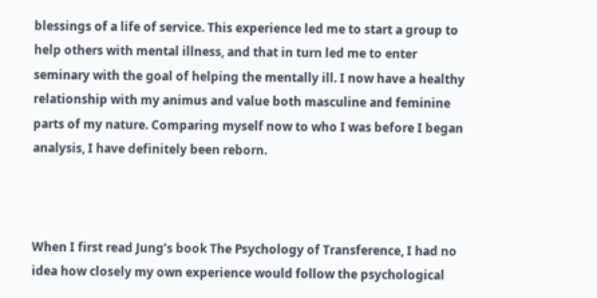blessings of a life of service. This experience led me to start a group to help others with mental illness, and that in turn led me to enter seminary with the goal of helping the mentally ill. I now have a healthy relationship with my animus and value both masculine and feminine parts of my nature. Comparing myself now to who I was before I began analysis, I have definitely been reborn.



When I first read Jung’s book The Psychology of Transference, I had no idea how closely my own experience would follow the psychological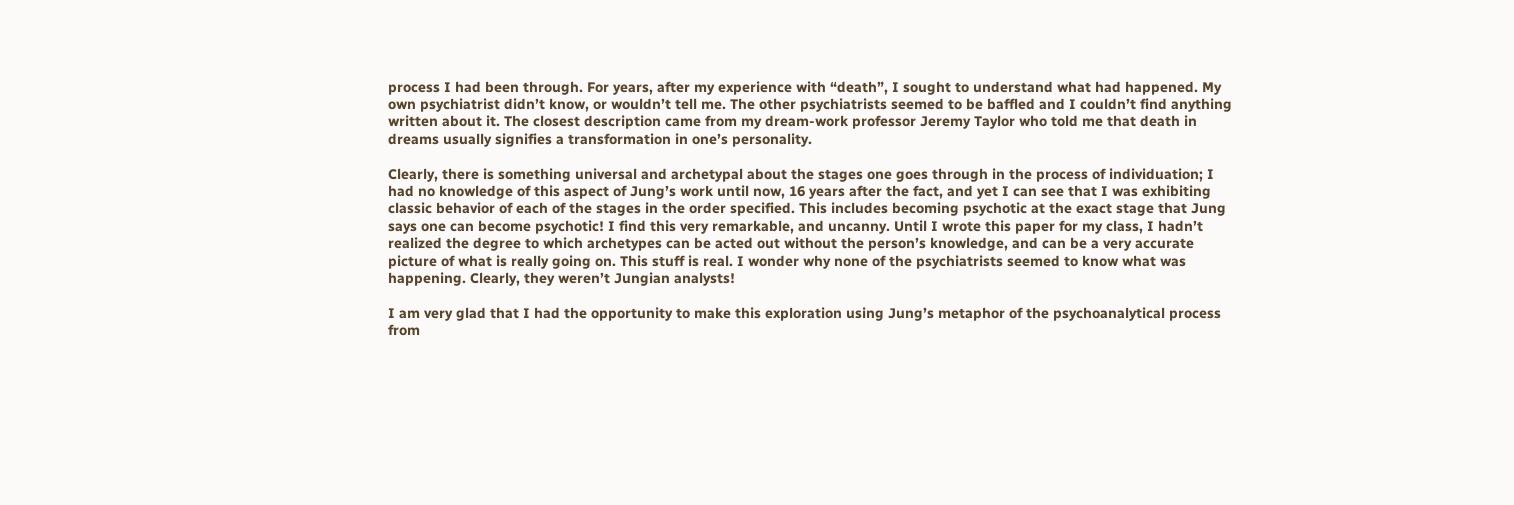process I had been through. For years, after my experience with “death”, I sought to understand what had happened. My own psychiatrist didn’t know, or wouldn’t tell me. The other psychiatrists seemed to be baffled and I couldn’t find anything written about it. The closest description came from my dream-work professor Jeremy Taylor who told me that death in dreams usually signifies a transformation in one’s personality.

Clearly, there is something universal and archetypal about the stages one goes through in the process of individuation; I had no knowledge of this aspect of Jung’s work until now, 16 years after the fact, and yet I can see that I was exhibiting classic behavior of each of the stages in the order specified. This includes becoming psychotic at the exact stage that Jung says one can become psychotic! I find this very remarkable, and uncanny. Until I wrote this paper for my class, I hadn’t realized the degree to which archetypes can be acted out without the person’s knowledge, and can be a very accurate picture of what is really going on. This stuff is real. I wonder why none of the psychiatrists seemed to know what was happening. Clearly, they weren’t Jungian analysts!

I am very glad that I had the opportunity to make this exploration using Jung’s metaphor of the psychoanalytical process from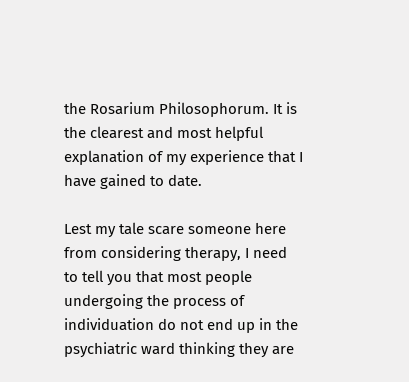the Rosarium Philosophorum. It is the clearest and most helpful explanation of my experience that I have gained to date.

Lest my tale scare someone here from considering therapy, I need to tell you that most people undergoing the process of individuation do not end up in the psychiatric ward thinking they are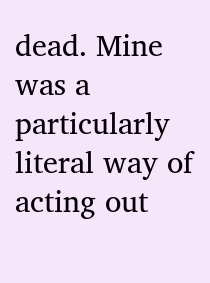dead. Mine was a particularly literal way of acting out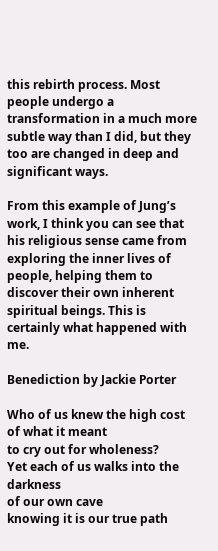this rebirth process. Most people undergo a transformation in a much more subtle way than I did, but they too are changed in deep and significant ways.

From this example of Jung’s work, I think you can see that his religious sense came from exploring the inner lives of people, helping them to discover their own inherent spiritual beings. This is certainly what happened with me.

Benediction by Jackie Porter

Who of us knew the high cost of what it meant
to cry out for wholeness?
Yet each of us walks into the darkness
of our own cave
knowing it is our true path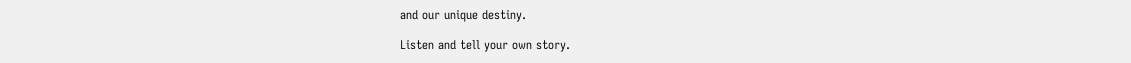and our unique destiny.

Listen and tell your own story.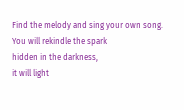Find the melody and sing your own song.
You will rekindle the spark
hidden in the darkness,
it will light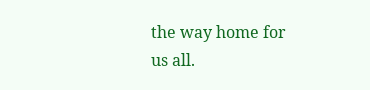the way home for us all.